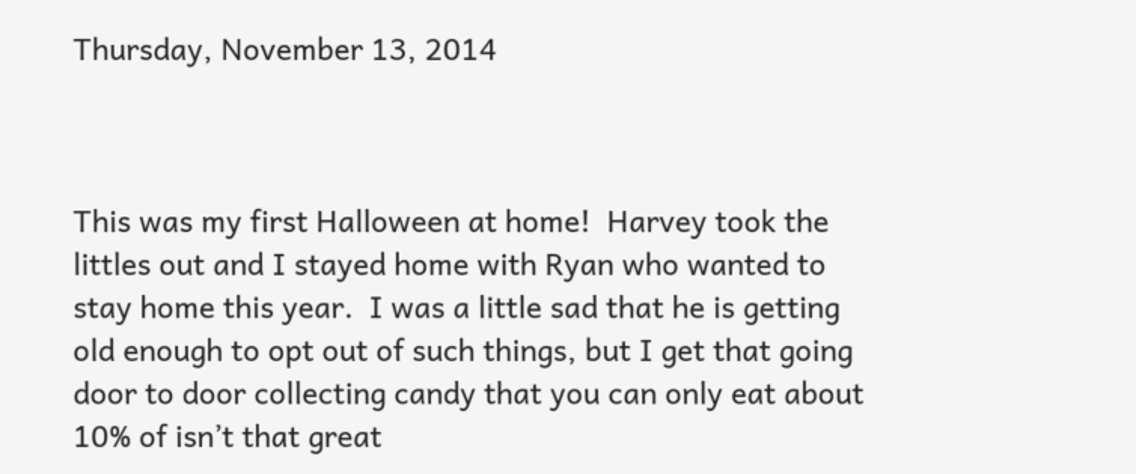Thursday, November 13, 2014



This was my first Halloween at home!  Harvey took the littles out and I stayed home with Ryan who wanted to stay home this year.  I was a little sad that he is getting old enough to opt out of such things, but I get that going door to door collecting candy that you can only eat about 10% of isn’t that great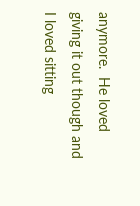anymore.  He loved giving it out though and I loved sitting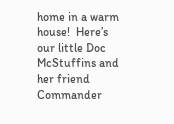home in a warm house!  Here’s our little Doc McStuffins and her friend Commander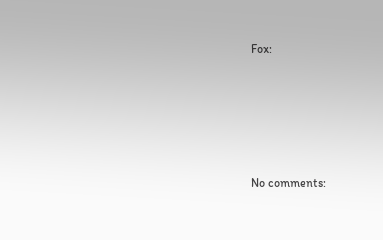Fox:







No comments: